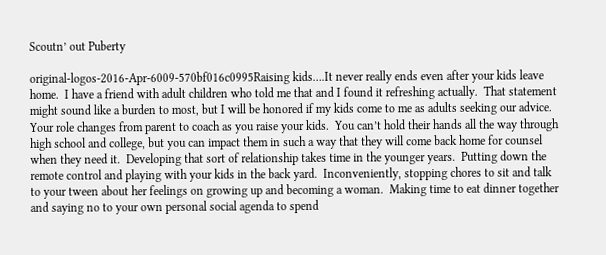Scoutn’ out Puberty

original-logos-2016-Apr-6009-570bf016c0995Raising kids….It never really ends even after your kids leave home.  I have a friend with adult children who told me that and I found it refreshing actually.  That statement might sound like a burden to most, but I will be honored if my kids come to me as adults seeking our advice.  Your role changes from parent to coach as you raise your kids.  You can’t hold their hands all the way through high school and college, but you can impact them in such a way that they will come back home for counsel when they need it.  Developing that sort of relationship takes time in the younger years.  Putting down the remote control and playing with your kids in the back yard.  Inconveniently, stopping chores to sit and talk to your tween about her feelings on growing up and becoming a woman.  Making time to eat dinner together and saying no to your own personal social agenda to spend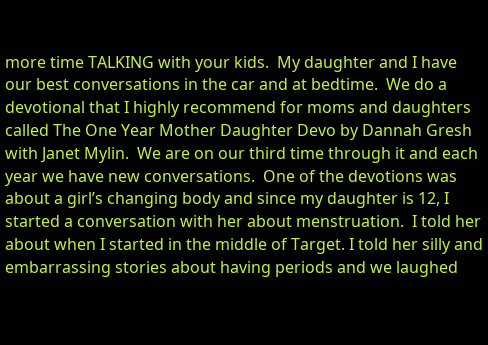more time TALKING with your kids.  My daughter and I have our best conversations in the car and at bedtime.  We do a devotional that I highly recommend for moms and daughters called The One Year Mother Daughter Devo by Dannah Gresh with Janet Mylin.  We are on our third time through it and each year we have new conversations.  One of the devotions was about a girl’s changing body and since my daughter is 12, I started a conversation with her about menstruation.  I told her about when I started in the middle of Target. I told her silly and embarrassing stories about having periods and we laughed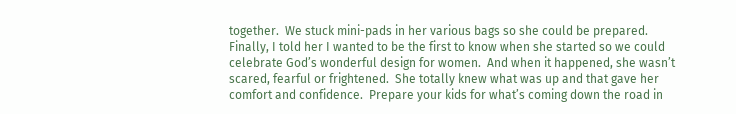together.  We stuck mini-pads in her various bags so she could be prepared.  Finally, I told her I wanted to be the first to know when she started so we could celebrate God’s wonderful design for women.  And when it happened, she wasn’t scared, fearful or frightened.  She totally knew what was up and that gave her comfort and confidence.  Prepare your kids for what’s coming down the road in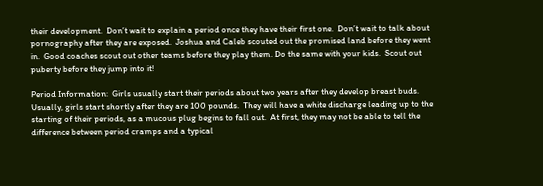their development.  Don’t wait to explain a period once they have their first one.  Don’t wait to talk about pornography after they are exposed.  Joshua and Caleb scouted out the promised land before they went in.  Good coaches scout out other teams before they play them. Do the same with your kids.  Scout out puberty before they jump into it!

Period Information:  Girls usually start their periods about two years after they develop breast buds.  Usually, girls start shortly after they are 100 pounds.  They will have a white discharge leading up to the starting of their periods, as a mucous plug begins to fall out.  At first, they may not be able to tell the difference between period cramps and a typical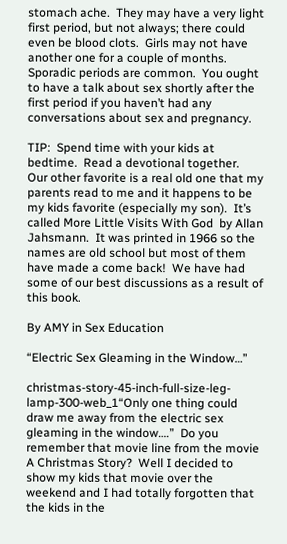stomach ache.  They may have a very light first period, but not always; there could even be blood clots.  Girls may not have another one for a couple of months.  Sporadic periods are common.  You ought to have a talk about sex shortly after the first period if you haven’t had any conversations about sex and pregnancy.

TIP:  Spend time with your kids at bedtime.  Read a devotional together.  Our other favorite is a real old one that my parents read to me and it happens to be my kids favorite (especially my son).  It’s called More Little Visits With God  by Allan Jahsmann.  It was printed in 1966 so the names are old school but most of them have made a come back!  We have had some of our best discussions as a result of this book.

By AMY in Sex Education

“Electric Sex Gleaming in the Window…”

christmas-story-45-inch-full-size-leg-lamp-300-web_1“Only one thing could draw me away from the electric sex gleaming in the window….”  Do you remember that movie line from the movie  A Christmas Story?  Well I decided to show my kids that movie over the weekend and I had totally forgotten that the kids in the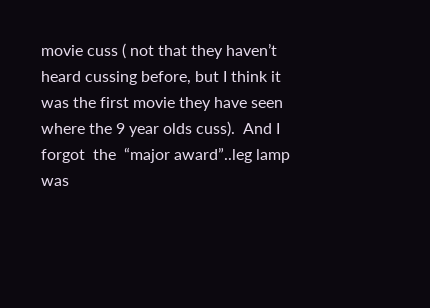movie cuss ( not that they haven’t heard cussing before, but I think it was the first movie they have seen where the 9 year olds cuss).  And I forgot  the  “major award”..leg lamp  was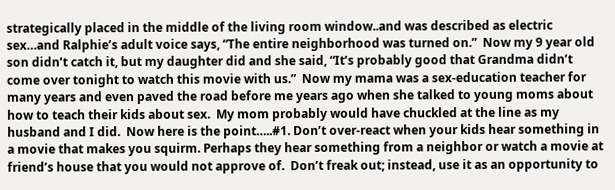strategically placed in the middle of the living room window..and was described as electric sex…and Ralphie’s adult voice says, “The entire neighborhood was turned on.”  Now my 9 year old son didn’t catch it, but my daughter did and she said, “It’s probably good that Grandma didn’t come over tonight to watch this movie with us.”  Now my mama was a sex-education teacher for many years and even paved the road before me years ago when she talked to young moms about how to teach their kids about sex.  My mom probably would have chuckled at the line as my husband and I did.  Now here is the point…..#1. Don’t over-react when your kids hear something in a movie that makes you squirm. Perhaps they hear something from a neighbor or watch a movie at friend’s house that you would not approve of.  Don’t freak out; instead, use it as an opportunity to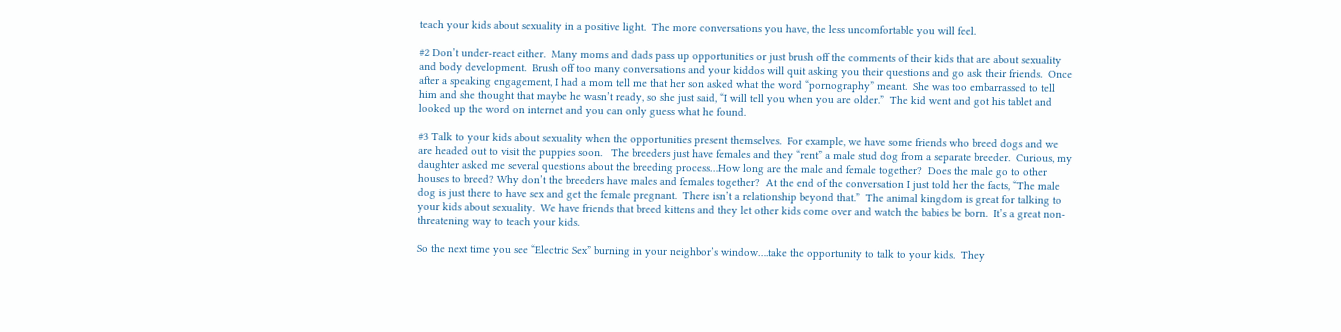teach your kids about sexuality in a positive light.  The more conversations you have, the less uncomfortable you will feel.

#2 Don’t under-react either.  Many moms and dads pass up opportunities or just brush off the comments of their kids that are about sexuality and body development.  Brush off too many conversations and your kiddos will quit asking you their questions and go ask their friends.  Once after a speaking engagement, I had a mom tell me that her son asked what the word “pornography” meant.  She was too embarrassed to tell him and she thought that maybe he wasn’t ready, so she just said, “I will tell you when you are older.”  The kid went and got his tablet and looked up the word on internet and you can only guess what he found.

#3 Talk to your kids about sexuality when the opportunities present themselves.  For example, we have some friends who breed dogs and we are headed out to visit the puppies soon.   The breeders just have females and they “rent” a male stud dog from a separate breeder.  Curious, my daughter asked me several questions about the breeding process…How long are the male and female together?  Does the male go to other houses to breed? Why don’t the breeders have males and females together?  At the end of the conversation I just told her the facts, “The male dog is just there to have sex and get the female pregnant.  There isn’t a relationship beyond that.”  The animal kingdom is great for talking to your kids about sexuality.  We have friends that breed kittens and they let other kids come over and watch the babies be born.  It’s a great non-threatening way to teach your kids.

So the next time you see “Electric Sex” burning in your neighbor’s window….take the opportunity to talk to your kids.  They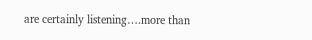are certainly listening….more than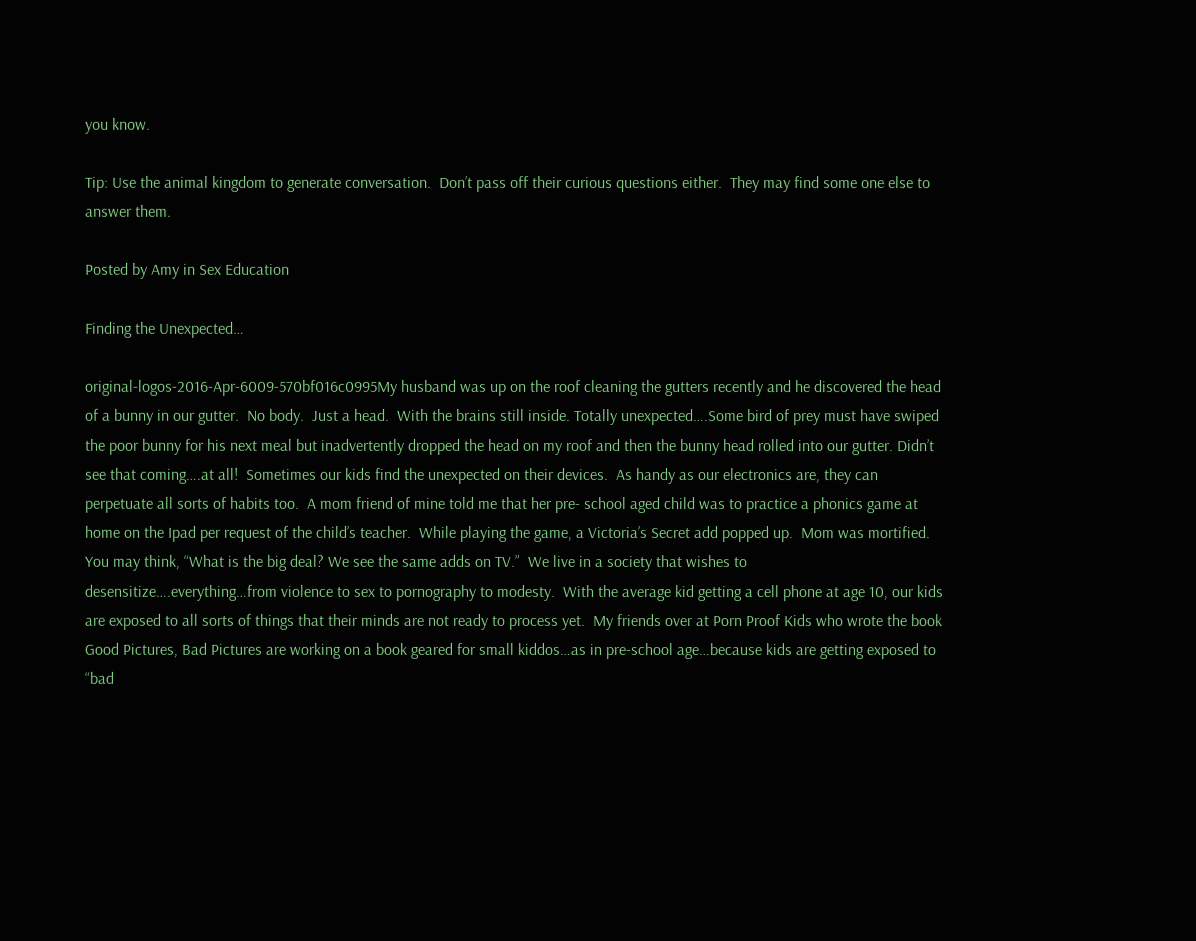you know.

Tip: Use the animal kingdom to generate conversation.  Don’t pass off their curious questions either.  They may find some one else to answer them.

Posted by Amy in Sex Education

Finding the Unexpected…

original-logos-2016-Apr-6009-570bf016c0995My husband was up on the roof cleaning the gutters recently and he discovered the head of a bunny in our gutter.  No body.  Just a head.  With the brains still inside. Totally unexpected….Some bird of prey must have swiped the poor bunny for his next meal but inadvertently dropped the head on my roof and then the bunny head rolled into our gutter. Didn’t see that coming….at all!  Sometimes our kids find the unexpected on their devices.  As handy as our electronics are, they can perpetuate all sorts of habits too.  A mom friend of mine told me that her pre- school aged child was to practice a phonics game at home on the Ipad per request of the child’s teacher.  While playing the game, a Victoria’s Secret add popped up.  Mom was mortified.  You may think, “What is the big deal? We see the same adds on TV.”  We live in a society that wishes to  desensitize….everything…from violence to sex to pornography to modesty.  With the average kid getting a cell phone at age 10, our kids are exposed to all sorts of things that their minds are not ready to process yet.  My friends over at Porn Proof Kids who wrote the book Good Pictures, Bad Pictures are working on a book geared for small kiddos…as in pre-school age…because kids are getting exposed to “bad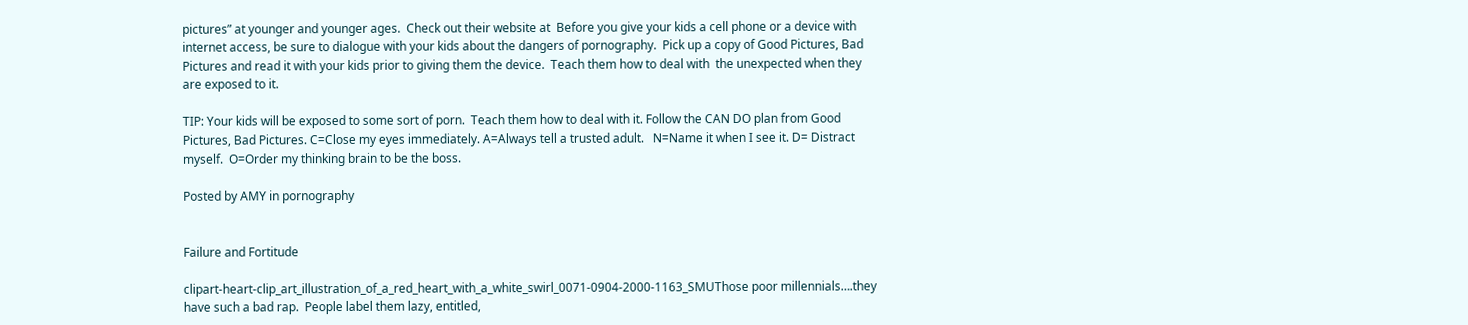pictures” at younger and younger ages.  Check out their website at  Before you give your kids a cell phone or a device with internet access, be sure to dialogue with your kids about the dangers of pornography.  Pick up a copy of Good Pictures, Bad Pictures and read it with your kids prior to giving them the device.  Teach them how to deal with  the unexpected when they are exposed to it.

TIP: Your kids will be exposed to some sort of porn.  Teach them how to deal with it. Follow the CAN DO plan from Good Pictures, Bad Pictures. C=Close my eyes immediately. A=Always tell a trusted adult.   N=Name it when I see it. D= Distract myself.  O=Order my thinking brain to be the boss.

Posted by AMY in pornography


Failure and Fortitude

clipart-heart-clip_art_illustration_of_a_red_heart_with_a_white_swirl_0071-0904-2000-1163_SMUThose poor millennials….they have such a bad rap.  People label them lazy, entitled,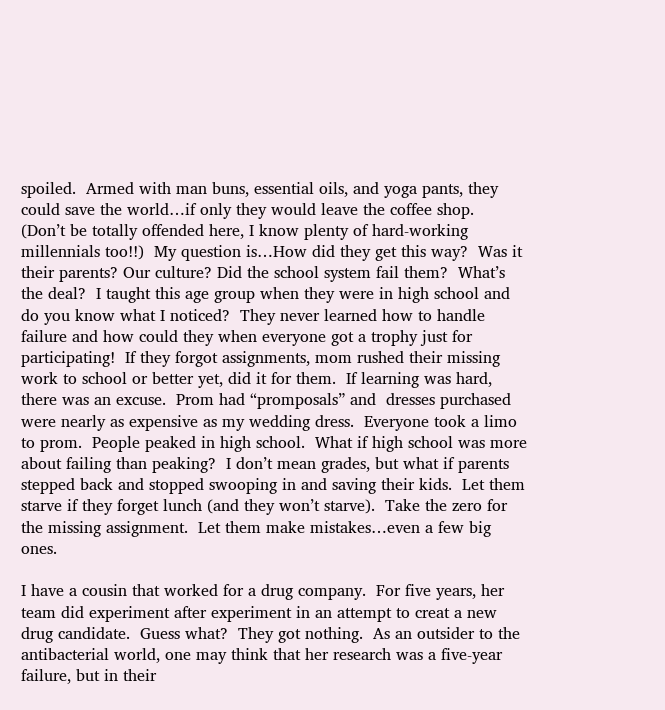spoiled.  Armed with man buns, essential oils, and yoga pants, they could save the world…if only they would leave the coffee shop.  (Don’t be totally offended here, I know plenty of hard-working millennials too!!)  My question is…How did they get this way?  Was it their parents? Our culture? Did the school system fail them?  What’s the deal?  I taught this age group when they were in high school and do you know what I noticed?  They never learned how to handle failure and how could they when everyone got a trophy just for participating!  If they forgot assignments, mom rushed their missing work to school or better yet, did it for them.  If learning was hard, there was an excuse.  Prom had “promposals” and  dresses purchased  were nearly as expensive as my wedding dress.  Everyone took a limo to prom.  People peaked in high school.  What if high school was more about failing than peaking?  I don’t mean grades, but what if parents stepped back and stopped swooping in and saving their kids.  Let them starve if they forget lunch (and they won’t starve).  Take the zero for the missing assignment.  Let them make mistakes…even a few big ones.

I have a cousin that worked for a drug company.  For five years, her team did experiment after experiment in an attempt to creat a new drug candidate.  Guess what?  They got nothing.  As an outsider to the antibacterial world, one may think that her research was a five-year failure, but in their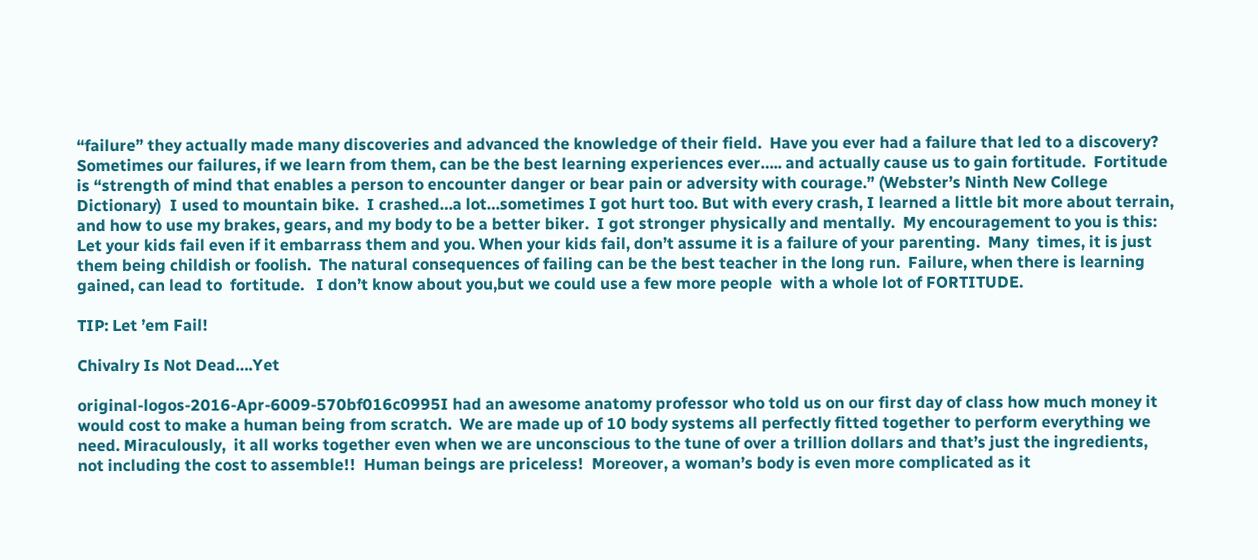“failure” they actually made many discoveries and advanced the knowledge of their field.  Have you ever had a failure that led to a discovery?  Sometimes our failures, if we learn from them, can be the best learning experiences ever….. and actually cause us to gain fortitude.  Fortitude is “strength of mind that enables a person to encounter danger or bear pain or adversity with courage.” (Webster’s Ninth New College Dictionary)  I used to mountain bike.  I crashed…a lot…sometimes I got hurt too. But with every crash, I learned a little bit more about terrain, and how to use my brakes, gears, and my body to be a better biker.  I got stronger physically and mentally.  My encouragement to you is this:  Let your kids fail even if it embarrass them and you. When your kids fail, don’t assume it is a failure of your parenting.  Many  times, it is just them being childish or foolish.  The natural consequences of failing can be the best teacher in the long run.  Failure, when there is learning gained, can lead to  fortitude.   I don’t know about you,but we could use a few more people  with a whole lot of FORTITUDE.

TIP: Let ’em Fail!

Chivalry Is Not Dead….Yet

original-logos-2016-Apr-6009-570bf016c0995I had an awesome anatomy professor who told us on our first day of class how much money it would cost to make a human being from scratch.  We are made up of 10 body systems all perfectly fitted together to perform everything we need. Miraculously,  it all works together even when we are unconscious to the tune of over a trillion dollars and that’s just the ingredients, not including the cost to assemble!!  Human beings are priceless!  Moreover, a woman’s body is even more complicated as it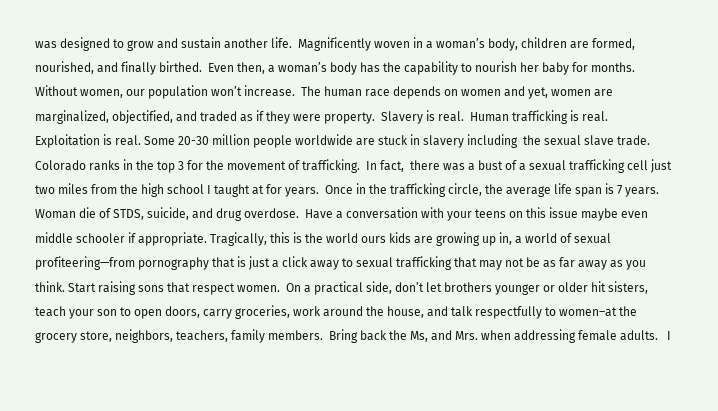was designed to grow and sustain another life.  Magnificently woven in a woman’s body, children are formed, nourished, and finally birthed.  Even then, a woman’s body has the capability to nourish her baby for months.  Without women, our population won’t increase.  The human race depends on women and yet, women are marginalized, objectified, and traded as if they were property.  Slavery is real.  Human trafficking is real. Exploitation is real. Some 20-30 million people worldwide are stuck in slavery including  the sexual slave trade.  Colorado ranks in the top 3 for the movement of trafficking.  In fact,  there was a bust of a sexual trafficking cell just two miles from the high school I taught at for years.  Once in the trafficking circle, the average life span is 7 years.  Woman die of STDS, suicide, and drug overdose.  Have a conversation with your teens on this issue maybe even middle schooler if appropriate. Tragically, this is the world ours kids are growing up in, a world of sexual profiteering—from pornography that is just a click away to sexual trafficking that may not be as far away as you think. Start raising sons that respect women.  On a practical side, don’t let brothers younger or older hit sisters, teach your son to open doors, carry groceries, work around the house, and talk respectfully to women–at the grocery store, neighbors, teachers, family members.  Bring back the Ms, and Mrs. when addressing female adults.   I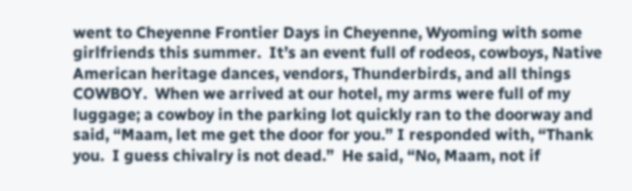went to Cheyenne Frontier Days in Cheyenne, Wyoming with some girlfriends this summer.  It’s an event full of rodeos, cowboys, Native American heritage dances, vendors, Thunderbirds, and all things COWBOY.  When we arrived at our hotel, my arms were full of my luggage; a cowboy in the parking lot quickly ran to the doorway and said, “Maam, let me get the door for you.” I responded with, “Thank you.  I guess chivalry is not dead.”  He said, “No, Maam, not if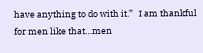have anything to do with it.”   I am thankful for men like that…men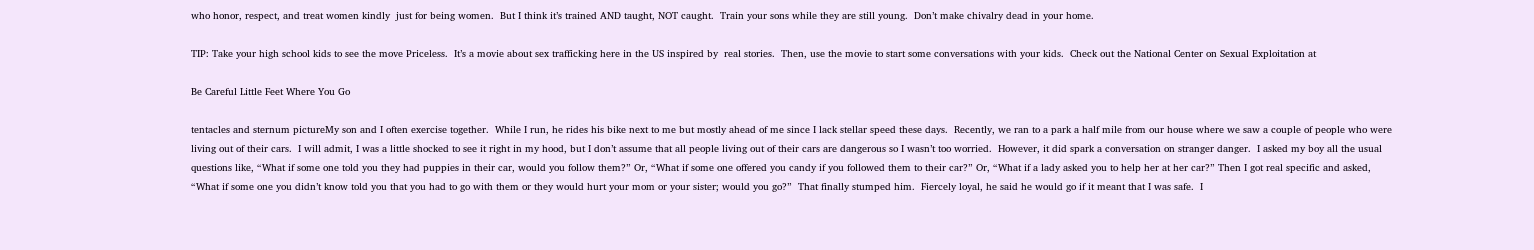who honor, respect, and treat women kindly  just for being women.  But I think it’s trained AND taught, NOT caught.  Train your sons while they are still young.  Don’t make chivalry dead in your home.

TIP: Take your high school kids to see the move Priceless.  It’s a movie about sex trafficking here in the US inspired by  real stories.  Then, use the movie to start some conversations with your kids.  Check out the National Center on Sexual Exploitation at

Be Careful Little Feet Where You Go

tentacles and sternum pictureMy son and I often exercise together.  While I run, he rides his bike next to me but mostly ahead of me since I lack stellar speed these days.  Recently, we ran to a park a half mile from our house where we saw a couple of people who were living out of their cars.  I will admit, I was a little shocked to see it right in my hood, but I don’t assume that all people living out of their cars are dangerous so I wasn’t too worried.  However, it did spark a conversation on stranger danger.  I asked my boy all the usual questions like, “What if some one told you they had puppies in their car, would you follow them?” Or, “What if some one offered you candy if you followed them to their car?” Or, “What if a lady asked you to help her at her car?” Then I got real specific and asked, “What if some one you didn’t know told you that you had to go with them or they would hurt your mom or your sister; would you go?”  That finally stumped him.  Fiercely loyal, he said he would go if it meant that I was safe.  I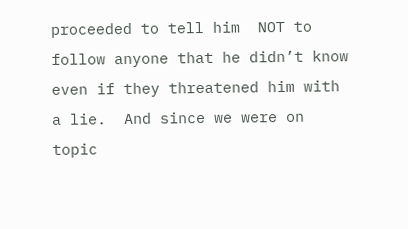proceeded to tell him  NOT to follow anyone that he didn’t know even if they threatened him with a lie.  And since we were on topic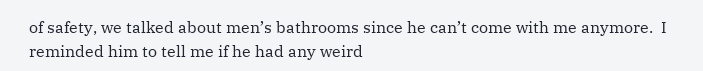of safety, we talked about men’s bathrooms since he can’t come with me anymore.  I reminded him to tell me if he had any weird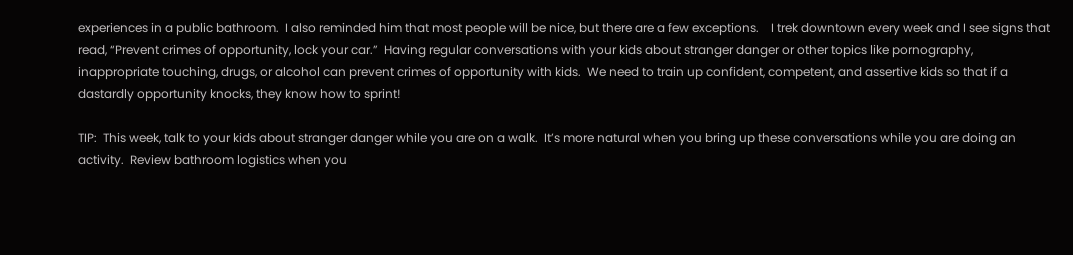experiences in a public bathroom.  I also reminded him that most people will be nice, but there are a few exceptions.    I trek downtown every week and I see signs that read, “Prevent crimes of opportunity, lock your car.”  Having regular conversations with your kids about stranger danger or other topics like pornography, inappropriate touching, drugs, or alcohol can prevent crimes of opportunity with kids.  We need to train up confident, competent, and assertive kids so that if a dastardly opportunity knocks, they know how to sprint!

TIP:  This week, talk to your kids about stranger danger while you are on a walk.  It’s more natural when you bring up these conversations while you are doing an activity.  Review bathroom logistics when you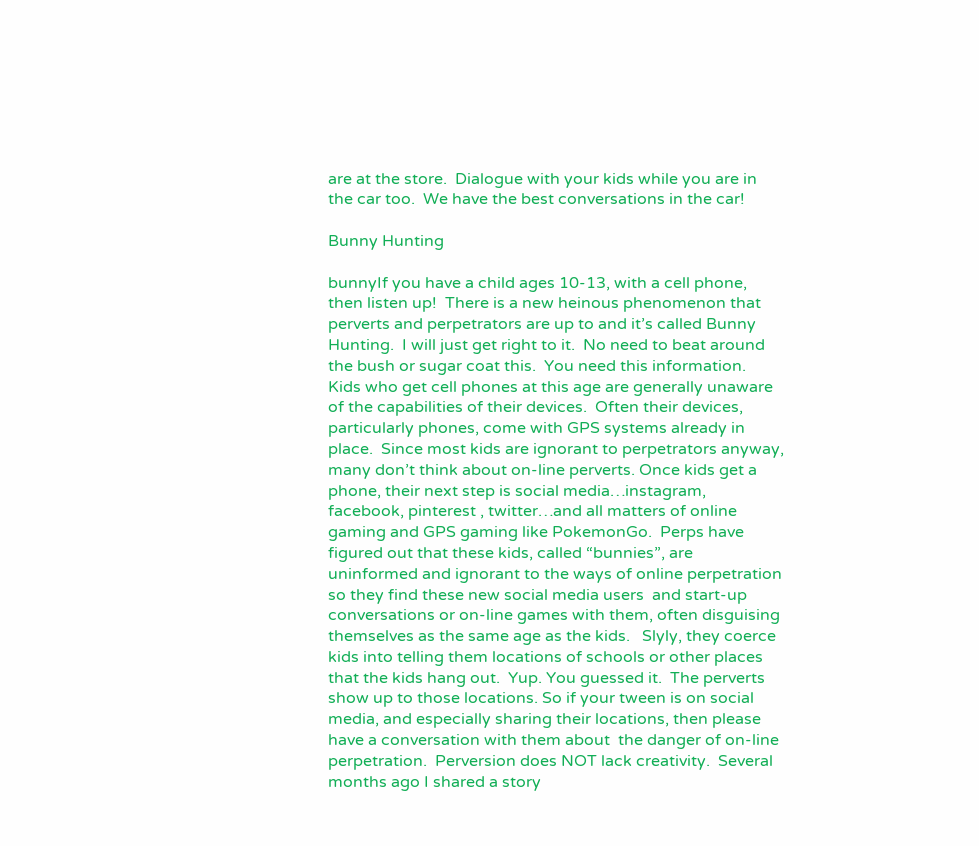are at the store.  Dialogue with your kids while you are in the car too.  We have the best conversations in the car!

Bunny Hunting

bunnyIf you have a child ages 10-13, with a cell phone, then listen up!  There is a new heinous phenomenon that perverts and perpetrators are up to and it’s called Bunny Hunting.  I will just get right to it.  No need to beat around the bush or sugar coat this.  You need this information.  Kids who get cell phones at this age are generally unaware of the capabilities of their devices.  Often their devices, particularly phones, come with GPS systems already in place.  Since most kids are ignorant to perpetrators anyway, many don’t think about on-line perverts. Once kids get a phone, their next step is social media…instagram, facebook, pinterest , twitter…and all matters of online gaming and GPS gaming like PokemonGo.  Perps have figured out that these kids, called “bunnies”, are uninformed and ignorant to the ways of online perpetration so they find these new social media users  and start-up conversations or on-line games with them, often disguising themselves as the same age as the kids.   Slyly, they coerce  kids into telling them locations of schools or other places that the kids hang out.  Yup. You guessed it.  The perverts show up to those locations. So if your tween is on social media, and especially sharing their locations, then please have a conversation with them about  the danger of on-line perpetration.  Perversion does NOT lack creativity.  Several months ago I shared a story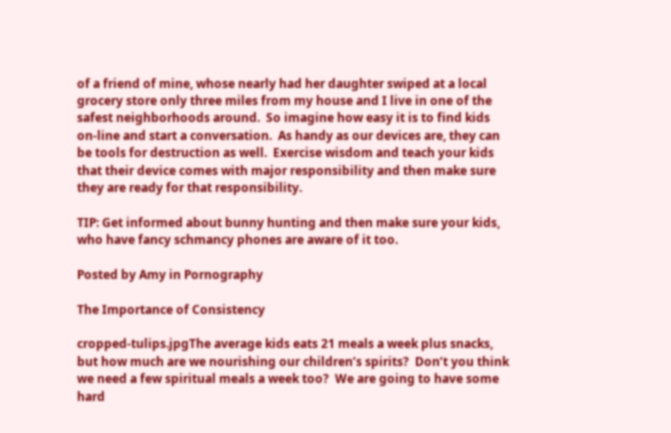of a friend of mine, whose nearly had her daughter swiped at a local grocery store only three miles from my house and I live in one of the safest neighborhoods around.  So imagine how easy it is to find kids on-line and start a conversation.  As handy as our devices are, they can be tools for destruction as well.  Exercise wisdom and teach your kids that their device comes with major responsibility and then make sure they are ready for that responsibility.

TIP: Get informed about bunny hunting and then make sure your kids, who have fancy schmancy phones are aware of it too.

Posted by Amy in Pornography

The Importance of Consistency

cropped-tulips.jpgThe average kids eats 21 meals a week plus snacks, but how much are we nourishing our children’s spirits?  Don’t you think we need a few spiritual meals a week too?  We are going to have some hard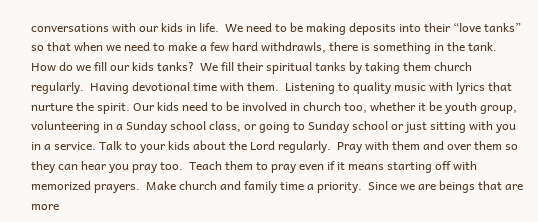conversations with our kids in life.  We need to be making deposits into their “love tanks” so that when we need to make a few hard withdrawls, there is something in the tank.  How do we fill our kids tanks?  We fill their spiritual tanks by taking them church regularly.  Having devotional time with them.  Listening to quality music with lyrics that nurture the spirit. Our kids need to be involved in church too, whether it be youth group, volunteering in a Sunday school class, or going to Sunday school or just sitting with you in a service. Talk to your kids about the Lord regularly.  Pray with them and over them so they can hear you pray too.  Teach them to pray even if it means starting off with memorized prayers.  Make church and family time a priority.  Since we are beings that are more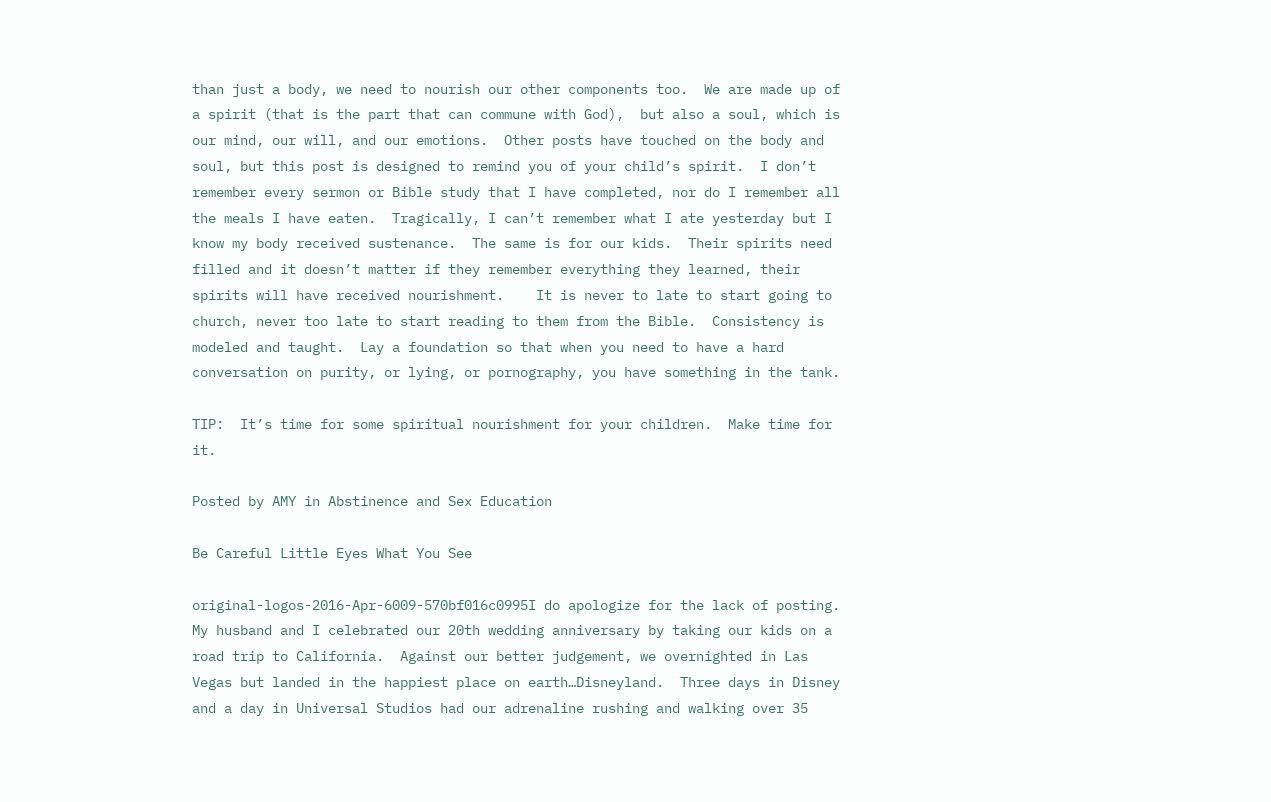than just a body, we need to nourish our other components too.  We are made up of a spirit (that is the part that can commune with God),  but also a soul, which is our mind, our will, and our emotions.  Other posts have touched on the body and soul, but this post is designed to remind you of your child’s spirit.  I don’t remember every sermon or Bible study that I have completed, nor do I remember all the meals I have eaten.  Tragically, I can’t remember what I ate yesterday but I know my body received sustenance.  The same is for our kids.  Their spirits need filled and it doesn’t matter if they remember everything they learned, their spirits will have received nourishment.    It is never to late to start going to church, never too late to start reading to them from the Bible.  Consistency is modeled and taught.  Lay a foundation so that when you need to have a hard conversation on purity, or lying, or pornography, you have something in the tank.

TIP:  It’s time for some spiritual nourishment for your children.  Make time for it.

Posted by AMY in Abstinence and Sex Education

Be Careful Little Eyes What You See

original-logos-2016-Apr-6009-570bf016c0995I do apologize for the lack of posting.  My husband and I celebrated our 20th wedding anniversary by taking our kids on a road trip to California.  Against our better judgement, we overnighted in Las Vegas but landed in the happiest place on earth…Disneyland.  Three days in Disney and a day in Universal Studios had our adrenaline rushing and walking over 35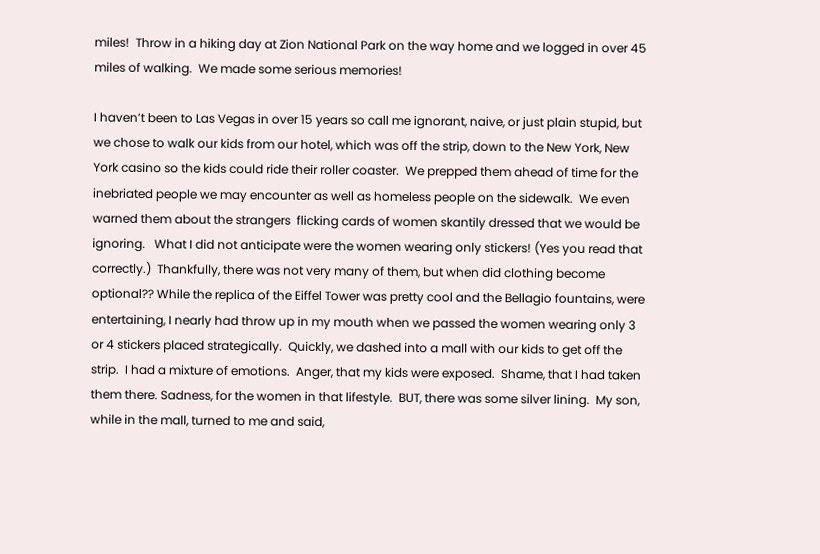miles!  Throw in a hiking day at Zion National Park on the way home and we logged in over 45 miles of walking.  We made some serious memories!

I haven’t been to Las Vegas in over 15 years so call me ignorant, naive, or just plain stupid, but we chose to walk our kids from our hotel, which was off the strip, down to the New York, New York casino so the kids could ride their roller coaster.  We prepped them ahead of time for the inebriated people we may encounter as well as homeless people on the sidewalk.  We even warned them about the strangers  flicking cards of women skantily dressed that we would be ignoring.   What I did not anticipate were the women wearing only stickers! (Yes you read that correctly.)  Thankfully, there was not very many of them, but when did clothing become optional?? While the replica of the Eiffel Tower was pretty cool and the Bellagio fountains, were entertaining, I nearly had throw up in my mouth when we passed the women wearing only 3 or 4 stickers placed strategically.  Quickly, we dashed into a mall with our kids to get off the strip.  I had a mixture of emotions.  Anger, that my kids were exposed.  Shame, that I had taken them there. Sadness, for the women in that lifestyle.  BUT, there was some silver lining.  My son, while in the mall, turned to me and said,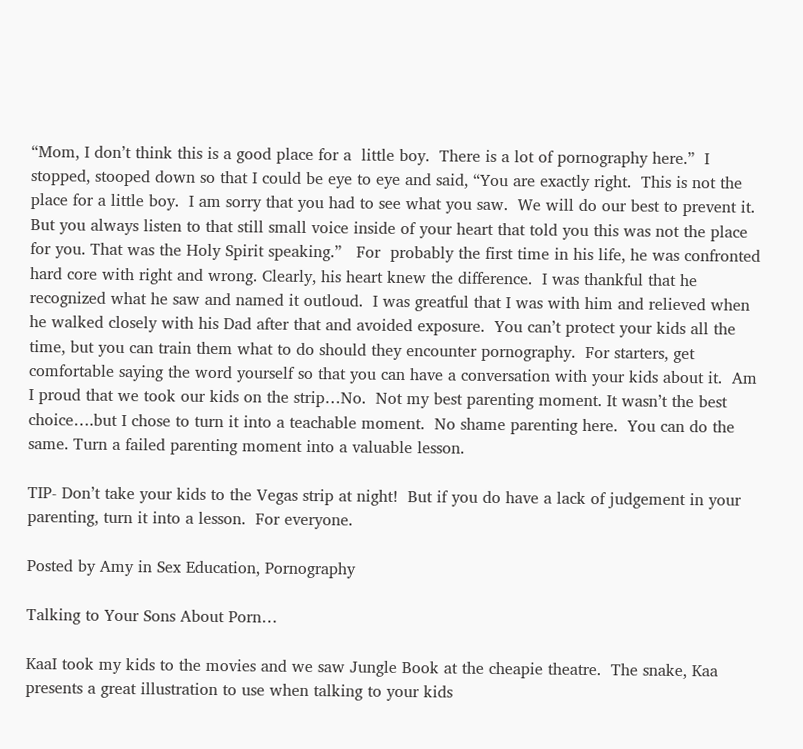“Mom, I don’t think this is a good place for a  little boy.  There is a lot of pornography here.”  I stopped, stooped down so that I could be eye to eye and said, “You are exactly right.  This is not the place for a little boy.  I am sorry that you had to see what you saw.  We will do our best to prevent it.  But you always listen to that still small voice inside of your heart that told you this was not the place for you. That was the Holy Spirit speaking.”   For  probably the first time in his life, he was confronted hard core with right and wrong. Clearly, his heart knew the difference.  I was thankful that he recognized what he saw and named it outloud.  I was greatful that I was with him and relieved when he walked closely with his Dad after that and avoided exposure.  You can’t protect your kids all the time, but you can train them what to do should they encounter pornography.  For starters, get comfortable saying the word yourself so that you can have a conversation with your kids about it.  Am I proud that we took our kids on the strip…No.  Not my best parenting moment. It wasn’t the best choice….but I chose to turn it into a teachable moment.  No shame parenting here.  You can do the same. Turn a failed parenting moment into a valuable lesson.

TIP- Don’t take your kids to the Vegas strip at night!  But if you do have a lack of judgement in your parenting, turn it into a lesson.  For everyone.

Posted by Amy in Sex Education, Pornography

Talking to Your Sons About Porn…

KaaI took my kids to the movies and we saw Jungle Book at the cheapie theatre.  The snake, Kaa presents a great illustration to use when talking to your kids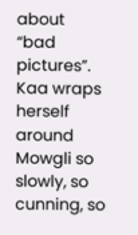about “bad pictures”.  Kaa wraps herself around Mowgli so slowly, so cunning, so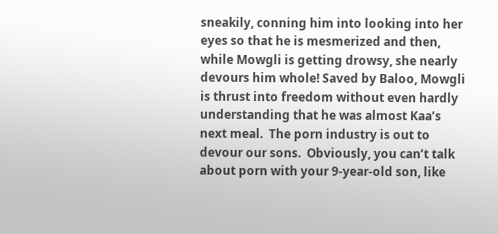sneakily, conning him into looking into her eyes so that he is mesmerized and then, while Mowgli is getting drowsy, she nearly devours him whole! Saved by Baloo, Mowgli is thrust into freedom without even hardly understanding that he was almost Kaa’s next meal.  The porn industry is out to devour our sons.  Obviously, you can’t talk about porn with your 9-year-old son, like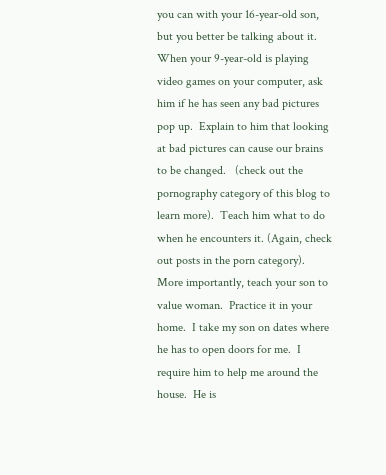you can with your 16-year-old son, but you better be talking about it.  When your 9-year-old is playing video games on your computer, ask him if he has seen any bad pictures pop up.  Explain to him that looking at bad pictures can cause our brains to be changed.   (check out the pornography category of this blog to learn more).  Teach him what to do when he encounters it. (Again, check out posts in the porn category).  More importantly, teach your son to value woman.  Practice it in your home.  I take my son on dates where he has to open doors for me.  I require him to help me around the house.  He is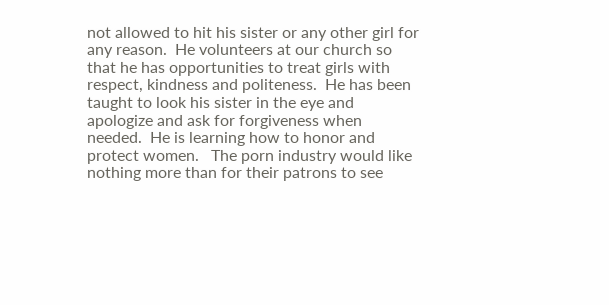not allowed to hit his sister or any other girl for any reason.  He volunteers at our church so that he has opportunities to treat girls with respect, kindness and politeness.  He has been taught to look his sister in the eye and apologize and ask for forgiveness when needed.  He is learning how to honor and protect women.   The porn industry would like nothing more than for their patrons to see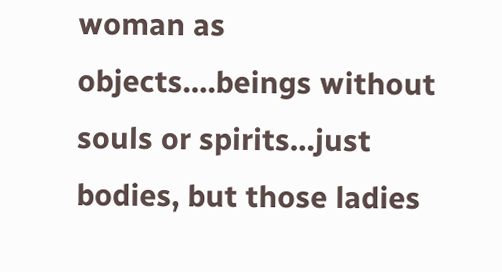woman as objects….beings without souls or spirits…just bodies, but those ladies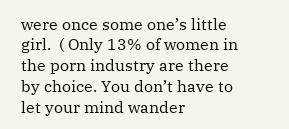were once some one’s little girl.  ( Only 13% of women in the porn industry are there by choice. You don’t have to let your mind wander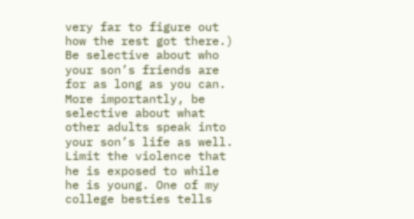very far to figure out how the rest got there.)  Be selective about who your son’s friends are for as long as you can.  More importantly, be selective about what other adults speak into your son’s life as well.  Limit the violence that he is exposed to while he is young. One of my college besties tells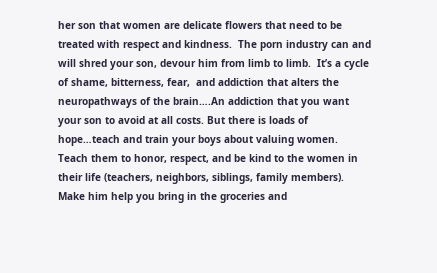her son that women are delicate flowers that need to be treated with respect and kindness.  The porn industry can and will shred your son, devour him from limb to limb.  It’s a cycle of shame, bitterness, fear,  and addiction that alters the neuropathways of the brain….An addiction that you want your son to avoid at all costs. But there is loads of hope…teach and train your boys about valuing women.  Teach them to honor, respect, and be kind to the women in their life (teachers, neighbors, siblings, family members).  Make him help you bring in the groceries and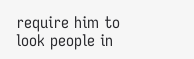require him to look people in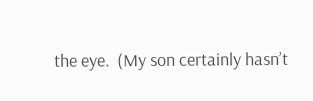the eye.  (My son certainly hasn’t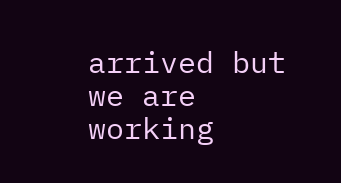arrived but we are working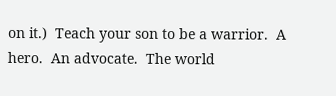on it.)  Teach your son to be a warrior.  A hero.  An advocate.  The world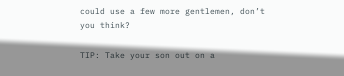could use a few more gentlemen, don’t you think?

TIP: Take your son out on a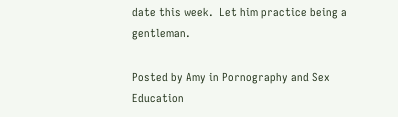date this week.  Let him practice being a gentleman.

Posted by Amy in Pornography and Sex Education